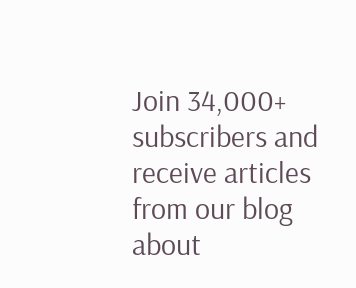Join 34,000+ subscribers and receive articles from our blog about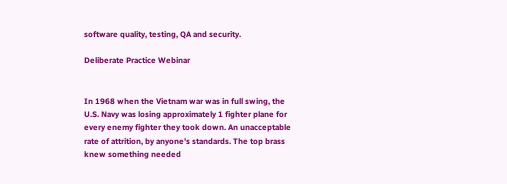software quality, testing, QA and security.

Deliberate Practice Webinar


In 1968 when the Vietnam war was in full swing, the U.S. Navy was losing approximately 1 fighter plane for every enemy fighter they took down. An unacceptable rate of attrition, by anyone’s standards. The top brass knew something needed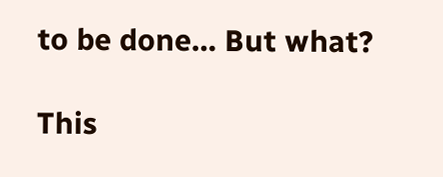to be done… But what?

This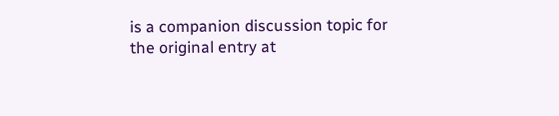is a companion discussion topic for the original entry at